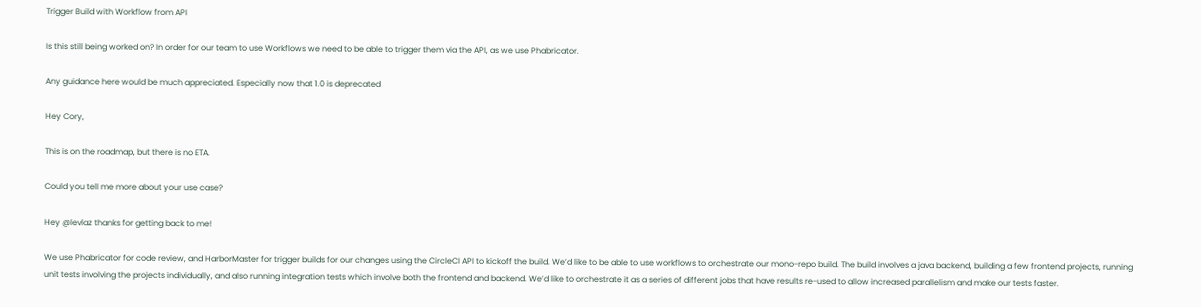Trigger Build with Workflow from API

Is this still being worked on? In order for our team to use Workflows we need to be able to trigger them via the API, as we use Phabricator.

Any guidance here would be much appreciated. Especially now that 1.0 is deprecated

Hey Cory,

This is on the roadmap, but there is no ETA.

Could you tell me more about your use case?

Hey @levlaz thanks for getting back to me!

We use Phabricator for code review, and HarborMaster for trigger builds for our changes using the CircleCI API to kickoff the build. We’d like to be able to use workflows to orchestrate our mono-repo build. The build involves a java backend, building a few frontend projects, running unit tests involving the projects individually, and also running integration tests which involve both the frontend and backend. We’d like to orchestrate it as a series of different jobs that have results re-used to allow increased parallelism and make our tests faster.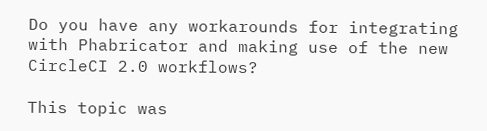Do you have any workarounds for integrating with Phabricator and making use of the new CircleCI 2.0 workflows?

This topic was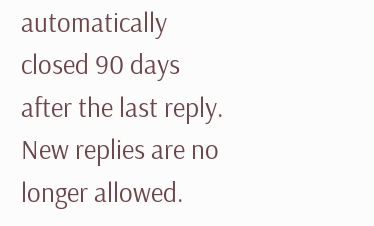automatically closed 90 days after the last reply. New replies are no longer allowed.